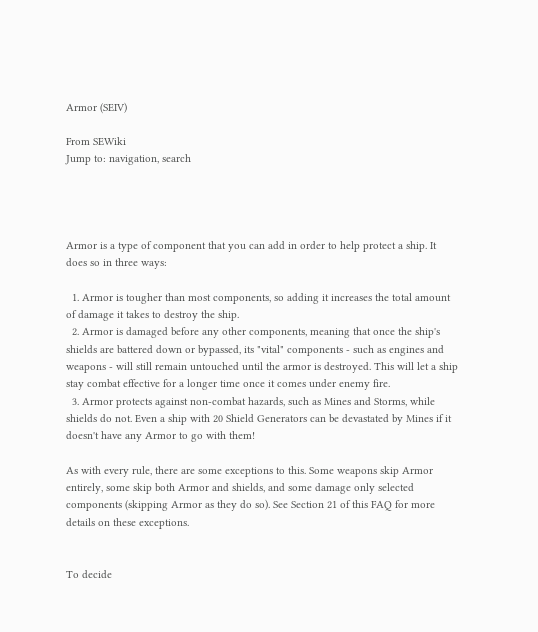Armor (SEIV)

From SEWiki
Jump to: navigation, search




Armor is a type of component that you can add in order to help protect a ship. It does so in three ways:

  1. Armor is tougher than most components, so adding it increases the total amount of damage it takes to destroy the ship.
  2. Armor is damaged before any other components, meaning that once the ship's shields are battered down or bypassed, its "vital" components - such as engines and weapons - will still remain untouched until the armor is destroyed. This will let a ship stay combat effective for a longer time once it comes under enemy fire.
  3. Armor protects against non-combat hazards, such as Mines and Storms, while shields do not. Even a ship with 20 Shield Generators can be devastated by Mines if it doesn't have any Armor to go with them!

As with every rule, there are some exceptions to this. Some weapons skip Armor entirely, some skip both Armor and shields, and some damage only selected components (skipping Armor as they do so). See Section 21 of this FAQ for more details on these exceptions.


To decide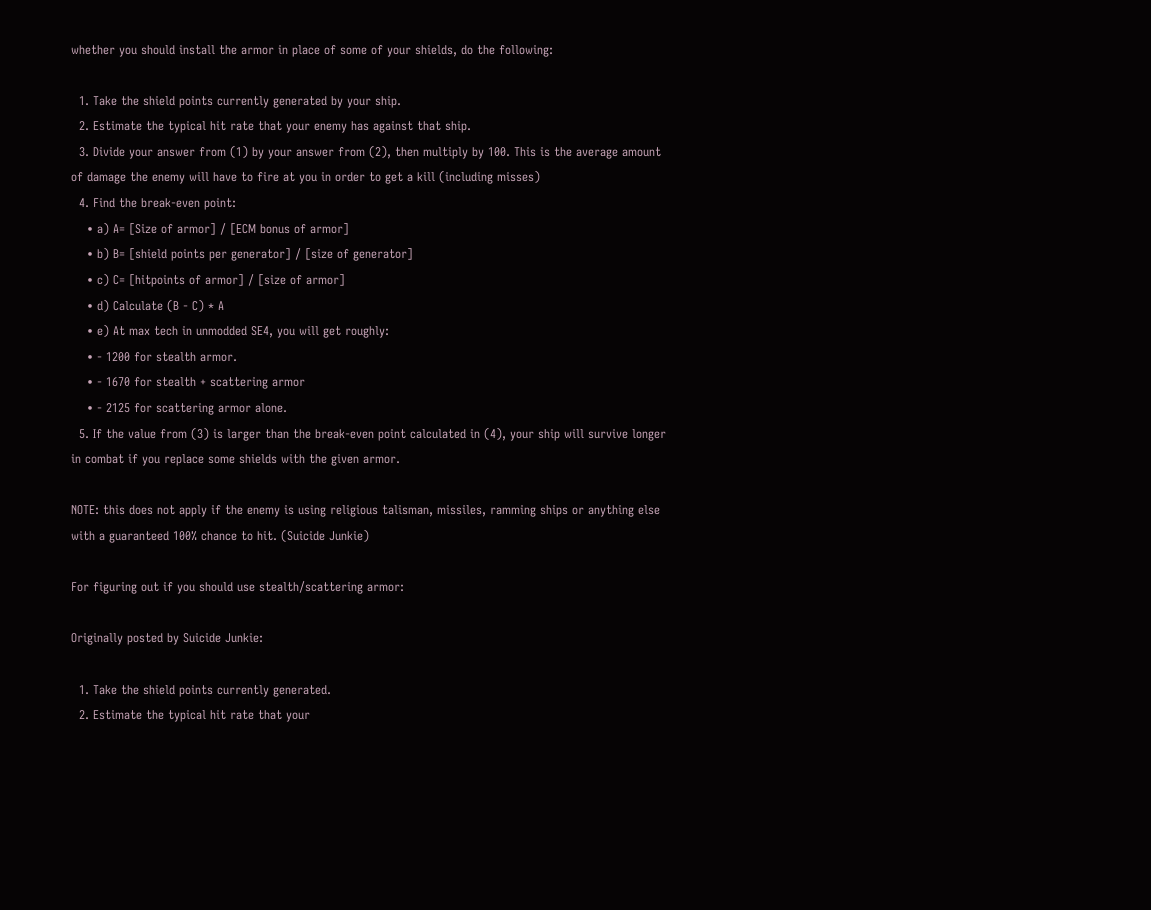whether you should install the armor in place of some of your shields, do the following:

  1. Take the shield points currently generated by your ship.
  2. Estimate the typical hit rate that your enemy has against that ship.
  3. Divide your answer from (1) by your answer from (2), then multiply by 100. This is the average amount of damage the enemy will have to fire at you in order to get a kill (including misses)
  4. Find the break-even point:
    • a) A= [Size of armor] / [ECM bonus of armor]
    • b) B= [shield points per generator] / [size of generator]
    • c) C= [hitpoints of armor] / [size of armor]
    • d) Calculate (B - C) * A
    • e) At max tech in unmodded SE4, you will get roughly:
    • - 1200 for stealth armor.
    • - 1670 for stealth + scattering armor
    • - 2125 for scattering armor alone.
  5. If the value from (3) is larger than the break-even point calculated in (4), your ship will survive longer in combat if you replace some shields with the given armor.

NOTE: this does not apply if the enemy is using religious talisman, missiles, ramming ships or anything else with a guaranteed 100% chance to hit. (Suicide Junkie)

For figuring out if you should use stealth/scattering armor:

Originally posted by Suicide Junkie:

  1. Take the shield points currently generated.
  2. Estimate the typical hit rate that your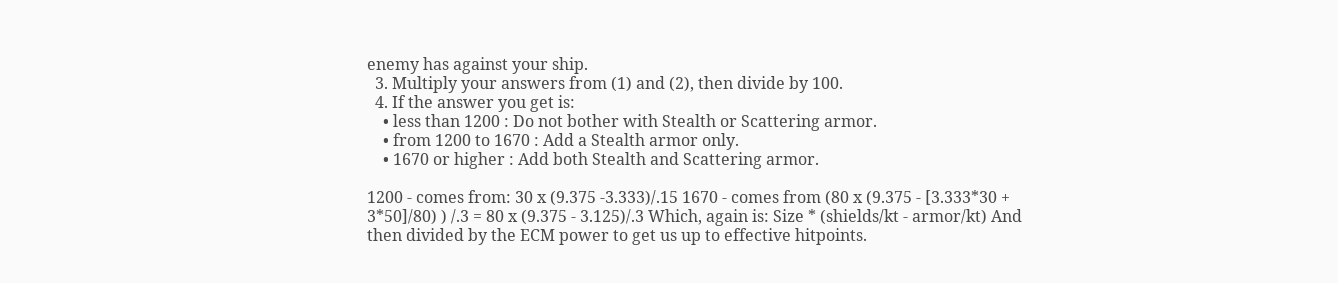enemy has against your ship.
  3. Multiply your answers from (1) and (2), then divide by 100.
  4. If the answer you get is:
    • less than 1200 : Do not bother with Stealth or Scattering armor.
    • from 1200 to 1670 : Add a Stealth armor only.
    • 1670 or higher : Add both Stealth and Scattering armor.

1200 - comes from: 30 x (9.375 -3.333)/.15 1670 - comes from (80 x (9.375 - [3.333*30 + 3*50]/80) ) /.3 = 80 x (9.375 - 3.125)/.3 Which, again is: Size * (shields/kt - armor/kt) And then divided by the ECM power to get us up to effective hitpoints.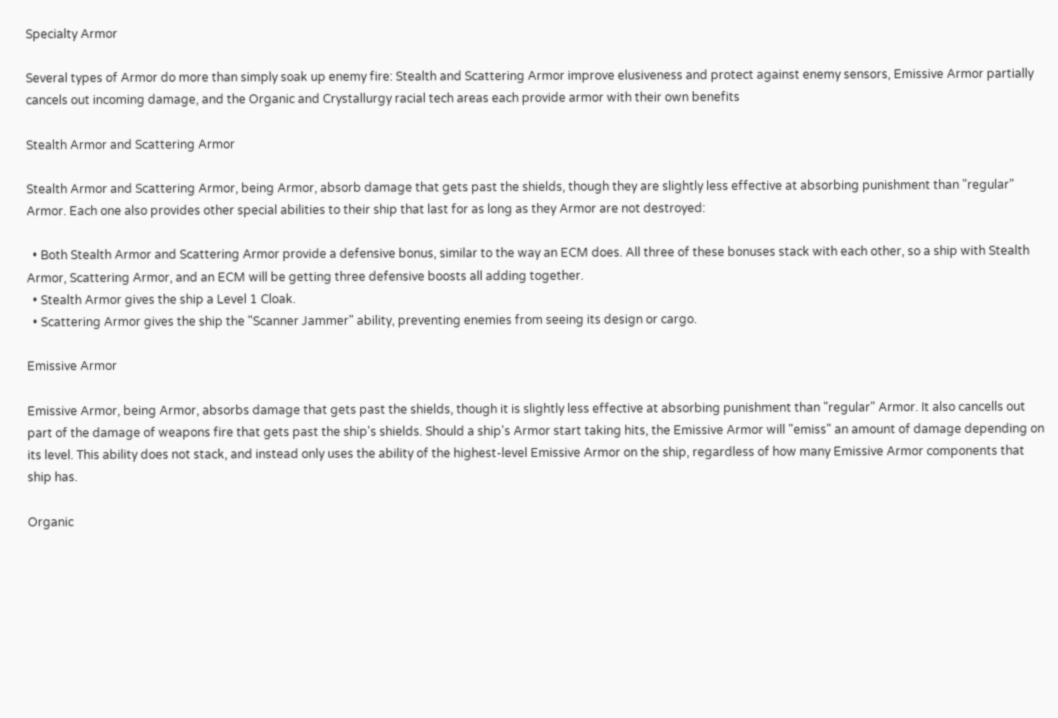Specialty Armor

Several types of Armor do more than simply soak up enemy fire: Stealth and Scattering Armor improve elusiveness and protect against enemy sensors, Emissive Armor partially cancels out incoming damage, and the Organic and Crystallurgy racial tech areas each provide armor with their own benefits

Stealth Armor and Scattering Armor

Stealth Armor and Scattering Armor, being Armor, absorb damage that gets past the shields, though they are slightly less effective at absorbing punishment than "regular" Armor. Each one also provides other special abilities to their ship that last for as long as they Armor are not destroyed:

  • Both Stealth Armor and Scattering Armor provide a defensive bonus, similar to the way an ECM does. All three of these bonuses stack with each other, so a ship with Stealth Armor, Scattering Armor, and an ECM will be getting three defensive boosts all adding together.
  • Stealth Armor gives the ship a Level 1 Cloak.
  • Scattering Armor gives the ship the "Scanner Jammer" ability, preventing enemies from seeing its design or cargo.

Emissive Armor

Emissive Armor, being Armor, absorbs damage that gets past the shields, though it is slightly less effective at absorbing punishment than "regular" Armor. It also cancells out part of the damage of weapons fire that gets past the ship's shields. Should a ship's Armor start taking hits, the Emissive Armor will "emiss" an amount of damage depending on its level. This ability does not stack, and instead only uses the ability of the highest-level Emissive Armor on the ship, regardless of how many Emissive Armor components that ship has.

Organic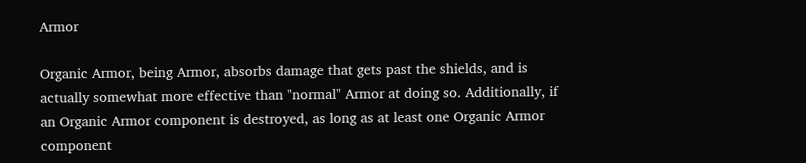Armor

Organic Armor, being Armor, absorbs damage that gets past the shields, and is actually somewhat more effective than "normal" Armor at doing so. Additionally, if an Organic Armor component is destroyed, as long as at least one Organic Armor component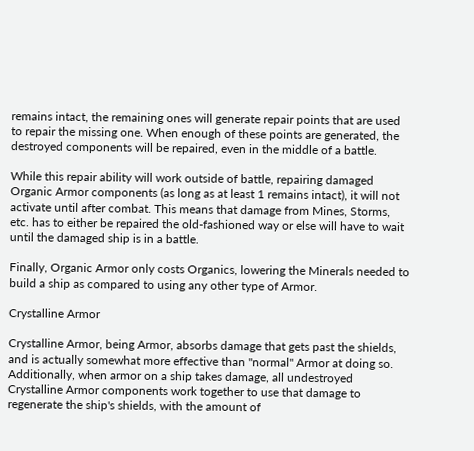remains intact, the remaining ones will generate repair points that are used to repair the missing one. When enough of these points are generated, the destroyed components will be repaired, even in the middle of a battle.

While this repair ability will work outside of battle, repairing damaged Organic Armor components (as long as at least 1 remains intact), it will not activate until after combat. This means that damage from Mines, Storms, etc. has to either be repaired the old-fashioned way or else will have to wait until the damaged ship is in a battle.

Finally, Organic Armor only costs Organics, lowering the Minerals needed to build a ship as compared to using any other type of Armor.

Crystalline Armor

Crystalline Armor, being Armor, absorbs damage that gets past the shields, and is actually somewhat more effective than "normal" Armor at doing so. Additionally, when armor on a ship takes damage, all undestroyed Crystalline Armor components work together to use that damage to regenerate the ship's shields, with the amount of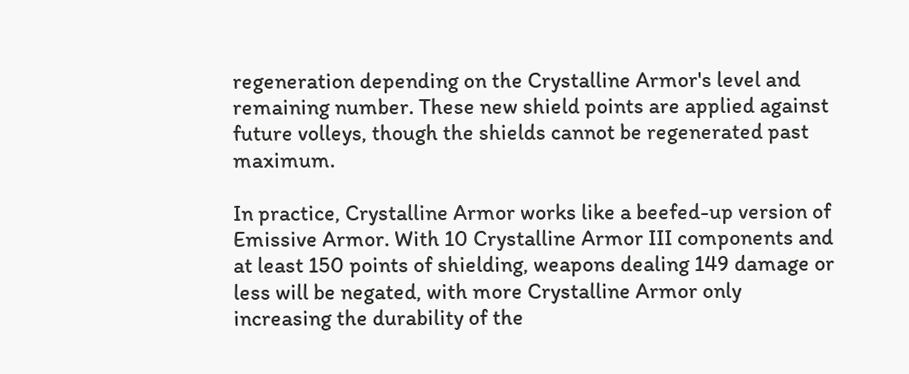regeneration depending on the Crystalline Armor's level and remaining number. These new shield points are applied against future volleys, though the shields cannot be regenerated past maximum.

In practice, Crystalline Armor works like a beefed-up version of Emissive Armor. With 10 Crystalline Armor III components and at least 150 points of shielding, weapons dealing 149 damage or less will be negated, with more Crystalline Armor only increasing the durability of the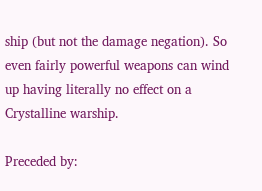ship (but not the damage negation). So even fairly powerful weapons can wind up having literally no effect on a Crystalline warship.

Preceded by: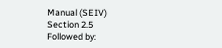Manual (SEIV)
Section 2.5
Followed by: